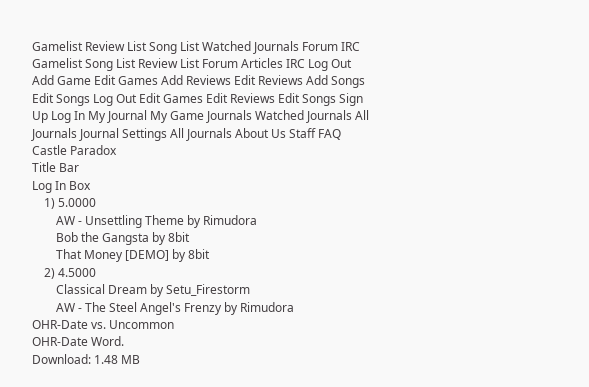Gamelist Review List Song List Watched Journals Forum IRC Gamelist Song List Review List Forum Articles IRC Log Out Add Game Edit Games Add Reviews Edit Reviews Add Songs Edit Songs Log Out Edit Games Edit Reviews Edit Songs Sign Up Log In My Journal My Game Journals Watched Journals All Journals Journal Settings All Journals About Us Staff FAQ
Castle Paradox
Title Bar
Log In Box
    1) 5.0000
        AW - Unsettling Theme by Rimudora
        Bob the Gangsta by 8bit
        That Money [DEMO] by 8bit
    2) 4.5000
        Classical Dream by Setu_Firestorm
        AW - The Steel Angel's Frenzy by Rimudora
OHR-Date vs. Uncommon
OHR-Date Word.
Download: 1.48 MB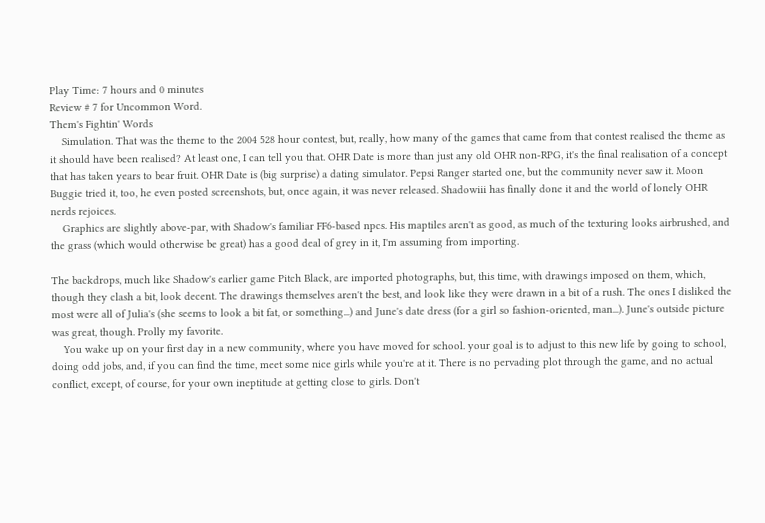Play Time: 7 hours and 0 minutes
Review # 7 for Uncommon Word.
Them's Fightin' Words
    Simulation. That was the theme to the 2004 528 hour contest, but, really, how many of the games that came from that contest realised the theme as it should have been realised? At least one, I can tell you that. OHR Date is more than just any old OHR non-RPG, it's the final realisation of a concept that has taken years to bear fruit. OHR Date is (big surprise) a dating simulator. Pepsi Ranger started one, but the community never saw it. Moon Buggie tried it, too, he even posted screenshots, but, once again, it was never released. Shadowiii has finally done it and the world of lonely OHR nerds rejoices.
    Graphics are slightly above-par, with Shadow's familiar FF6-based npcs. His maptiles aren't as good, as much of the texturing looks airbrushed, and the grass (which would otherwise be great) has a good deal of grey in it, I'm assuming from importing.

The backdrops, much like Shadow's earlier game Pitch Black, are imported photographs, but, this time, with drawings imposed on them, which, though they clash a bit, look decent. The drawings themselves aren't the best, and look like they were drawn in a bit of a rush. The ones I disliked the most were all of Julia's (she seems to look a bit fat, or something...) and June's date dress (for a girl so fashion-oriented, man...). June's outside picture was great, though. Prolly my favorite.
    You wake up on your first day in a new community, where you have moved for school. your goal is to adjust to this new life by going to school, doing odd jobs, and, if you can find the time, meet some nice girls while you're at it. There is no pervading plot through the game, and no actual conflict, except, of course, for your own ineptitude at getting close to girls. Don't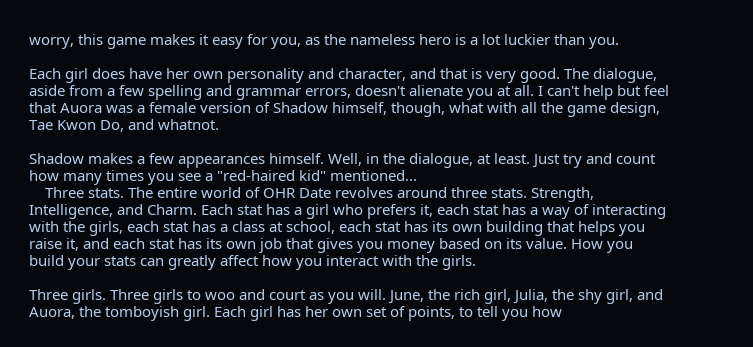worry, this game makes it easy for you, as the nameless hero is a lot luckier than you.

Each girl does have her own personality and character, and that is very good. The dialogue, aside from a few spelling and grammar errors, doesn't alienate you at all. I can't help but feel that Auora was a female version of Shadow himself, though, what with all the game design, Tae Kwon Do, and whatnot.

Shadow makes a few appearances himself. Well, in the dialogue, at least. Just try and count how many times you see a "red-haired kid" mentioned...
    Three stats. The entire world of OHR Date revolves around three stats. Strength, Intelligence, and Charm. Each stat has a girl who prefers it, each stat has a way of interacting with the girls, each stat has a class at school, each stat has its own building that helps you raise it, and each stat has its own job that gives you money based on its value. How you build your stats can greatly affect how you interact with the girls.

Three girls. Three girls to woo and court as you will. June, the rich girl, Julia, the shy girl, and Auora, the tomboyish girl. Each girl has her own set of points, to tell you how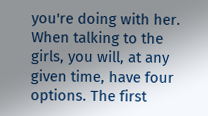you're doing with her. When talking to the girls, you will, at any given time, have four options. The first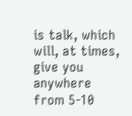is talk, which will, at times, give you anywhere from 5-10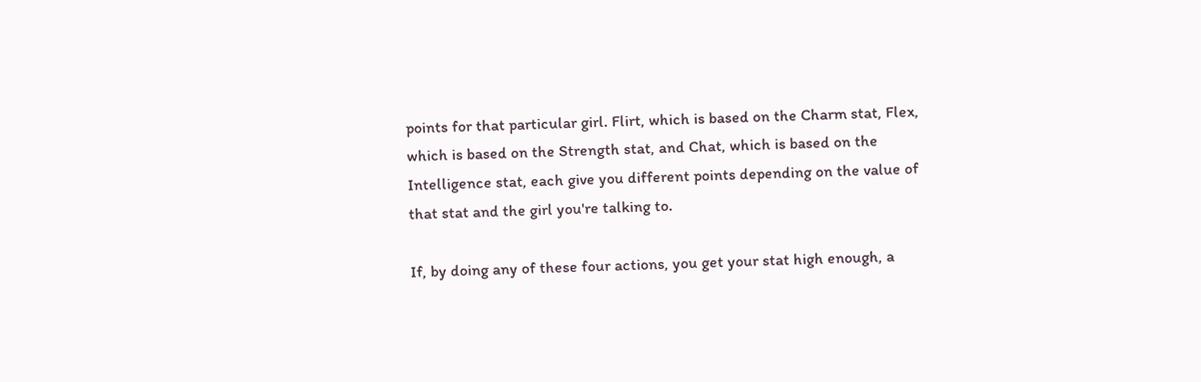points for that particular girl. Flirt, which is based on the Charm stat, Flex, which is based on the Strength stat, and Chat, which is based on the Intelligence stat, each give you different points depending on the value of that stat and the girl you're talking to.

If, by doing any of these four actions, you get your stat high enough, a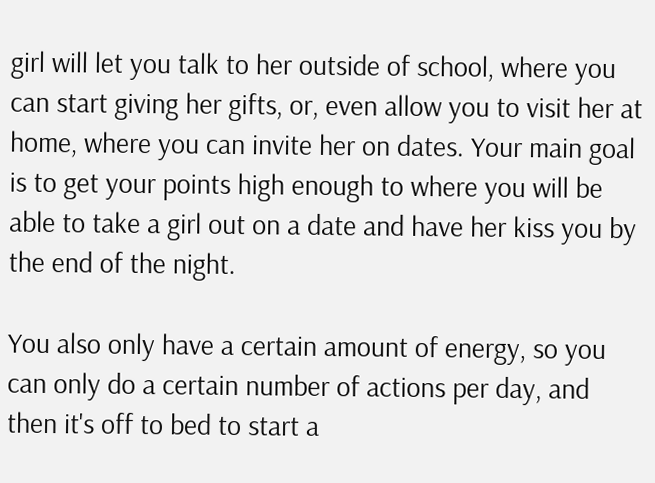girl will let you talk to her outside of school, where you can start giving her gifts, or, even allow you to visit her at home, where you can invite her on dates. Your main goal is to get your points high enough to where you will be able to take a girl out on a date and have her kiss you by the end of the night.

You also only have a certain amount of energy, so you can only do a certain number of actions per day, and then it's off to bed to start a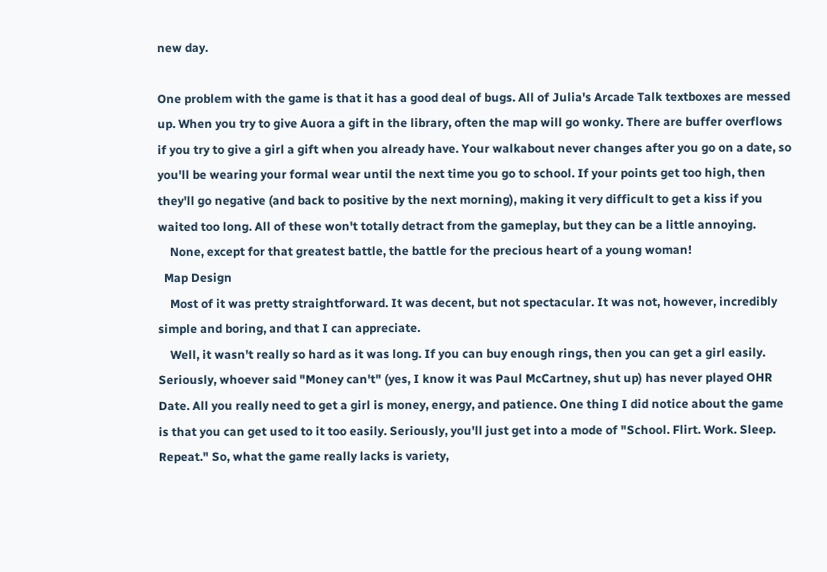new day.

One problem with the game is that it has a good deal of bugs. All of Julia's Arcade Talk textboxes are messed up. When you try to give Auora a gift in the library, often the map will go wonky. There are buffer overflows if you try to give a girl a gift when you already have. Your walkabout never changes after you go on a date, so you'll be wearing your formal wear until the next time you go to school. If your points get too high, then they'll go negative (and back to positive by the next morning), making it very difficult to get a kiss if you waited too long. All of these won't totally detract from the gameplay, but they can be a little annoying.
    None, except for that greatest battle, the battle for the precious heart of a young woman!
  Map Design
    Most of it was pretty straightforward. It was decent, but not spectacular. It was not, however, incredibly simple and boring, and that I can appreciate.
    Well, it wasn't really so hard as it was long. If you can buy enough rings, then you can get a girl easily. Seriously, whoever said "Money can't" (yes, I know it was Paul McCartney, shut up) has never played OHR Date. All you really need to get a girl is money, energy, and patience. One thing I did notice about the game is that you can get used to it too easily. Seriously, you'll just get into a mode of "School. Flirt. Work. Sleep. Repeat." So, what the game really lacks is variety,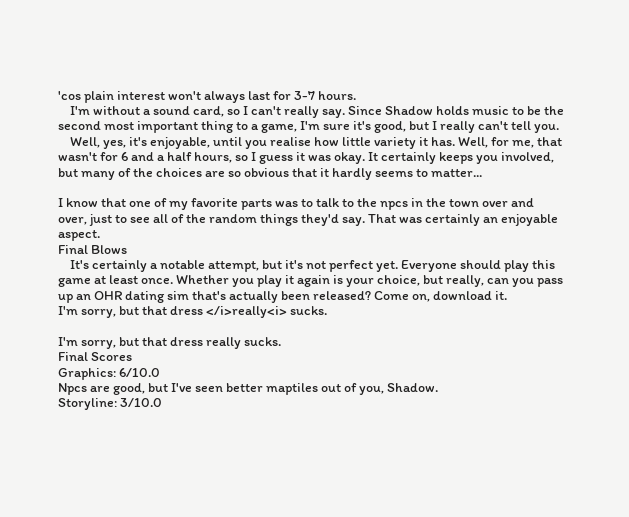'cos plain interest won't always last for 3-7 hours.
    I'm without a sound card, so I can't really say. Since Shadow holds music to be the second most important thing to a game, I'm sure it's good, but I really can't tell you.
    Well, yes, it's enjoyable, until you realise how little variety it has. Well, for me, that wasn't for 6 and a half hours, so I guess it was okay. It certainly keeps you involved, but many of the choices are so obvious that it hardly seems to matter...

I know that one of my favorite parts was to talk to the npcs in the town over and over, just to see all of the random things they'd say. That was certainly an enjoyable aspect.
Final Blows
    It's certainly a notable attempt, but it's not perfect yet. Everyone should play this game at least once. Whether you play it again is your choice, but really, can you pass up an OHR dating sim that's actually been released? Come on, download it.
I'm sorry, but that dress </i>really<i> sucks.

I'm sorry, but that dress really sucks.
Final Scores
Graphics: 6/10.0
Npcs are good, but I've seen better maptiles out of you, Shadow.
Storyline: 3/10.0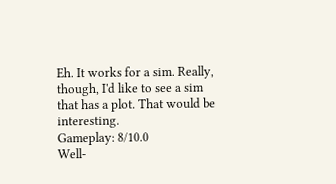Eh. It works for a sim. Really, though, I'd like to see a sim that has a plot. That would be interesting.
Gameplay: 8/10.0
Well-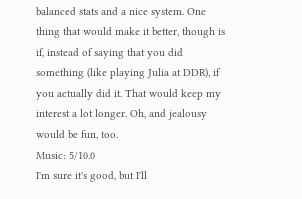balanced stats and a nice system. One thing that would make it better, though is if, instead of saying that you did something (like playing Julia at DDR), if you actually did it. That would keep my interest a lot longer. Oh, and jealousy would be fun, too.
Music: 5/10.0
I'm sure it's good, but I'll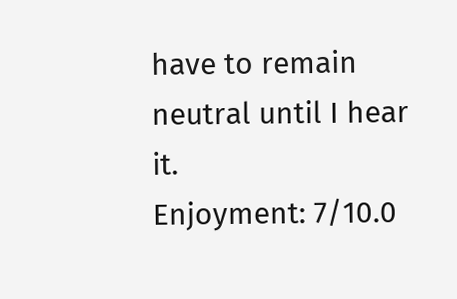have to remain neutral until I hear it.
Enjoyment: 7/10.0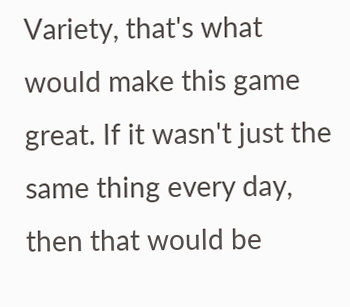Variety, that's what would make this game great. If it wasn't just the same thing every day, then that would be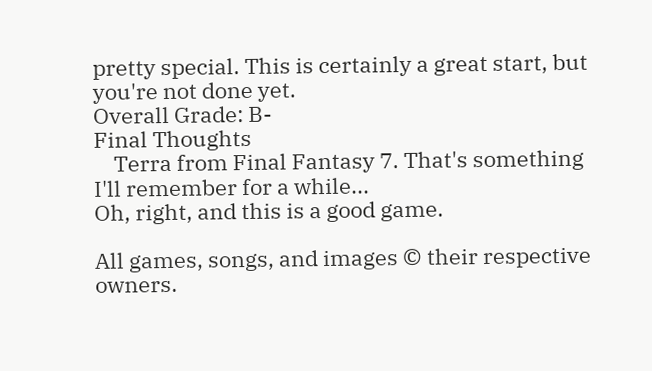pretty special. This is certainly a great start, but you're not done yet.
Overall Grade: B-
Final Thoughts
    Terra from Final Fantasy 7. That's something I'll remember for a while...
Oh, right, and this is a good game.

All games, songs, and images © their respective owners.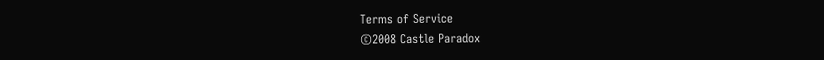Terms of Service
©2008 Castle Paradox